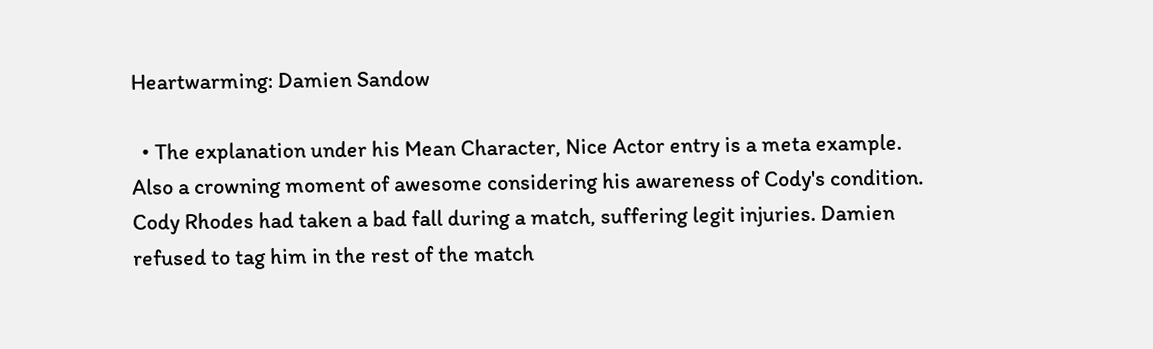Heartwarming: Damien Sandow

  • The explanation under his Mean Character, Nice Actor entry is a meta example. Also a crowning moment of awesome considering his awareness of Cody's condition. Cody Rhodes had taken a bad fall during a match, suffering legit injuries. Damien refused to tag him in the rest of the match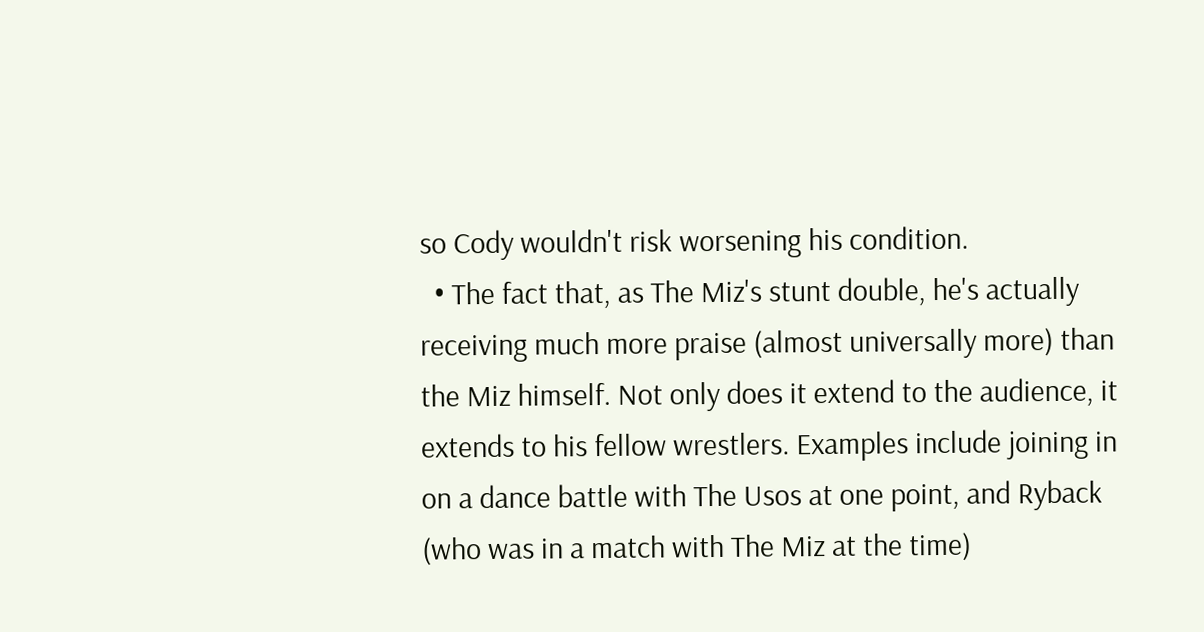so Cody wouldn't risk worsening his condition.
  • The fact that, as The Miz's stunt double, he's actually receiving much more praise (almost universally more) than the Miz himself. Not only does it extend to the audience, it extends to his fellow wrestlers. Examples include joining in on a dance battle with The Usos at one point, and Ryback (who was in a match with The Miz at the time)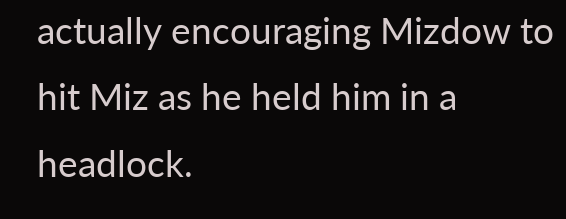actually encouraging Mizdow to hit Miz as he held him in a headlock.